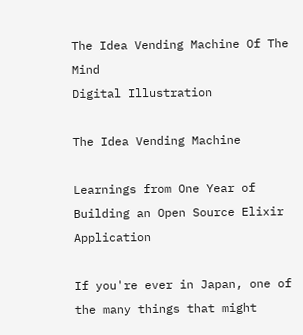The Idea Vending Machine Of The Mind
Digital Illustration

The Idea Vending Machine

Learnings from One Year of Building an Open Source Elixir Application

If you're ever in Japan, one of the many things that might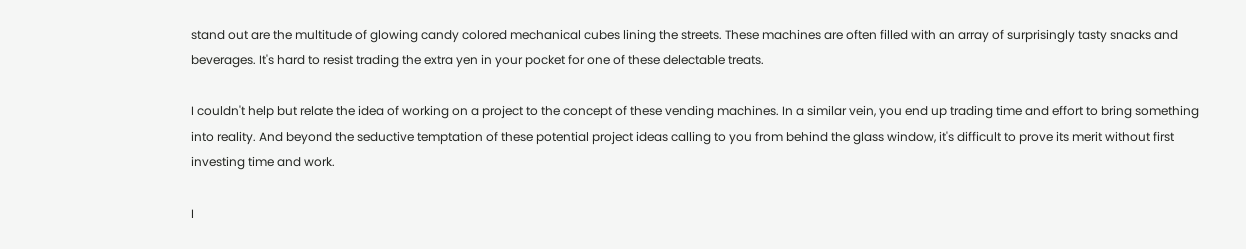stand out are the multitude of glowing candy colored mechanical cubes lining the streets. These machines are often filled with an array of surprisingly tasty snacks and beverages. It's hard to resist trading the extra yen in your pocket for one of these delectable treats.

I couldn't help but relate the idea of working on a project to the concept of these vending machines. In a similar vein, you end up trading time and effort to bring something into reality. And beyond the seductive temptation of these potential project ideas calling to you from behind the glass window, it's difficult to prove its merit without first investing time and work.

I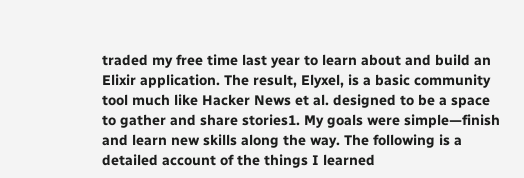traded my free time last year to learn about and build an Elixir application. The result, Elyxel, is a basic community tool much like Hacker News et al. designed to be a space to gather and share stories1. My goals were simple—finish and learn new skills along the way. The following is a detailed account of the things I learned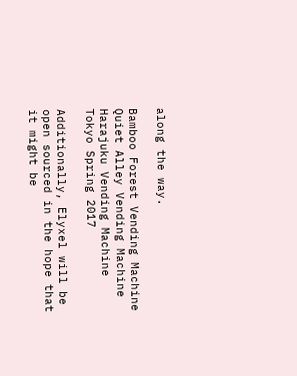along the way.

Bamboo Forest Vending Machine
Quiet Alley Vending Machine
Harajuku Vending Machine
Tokyo Spring 2017

Additionally, Elyxel will be open sourced in the hope that it might be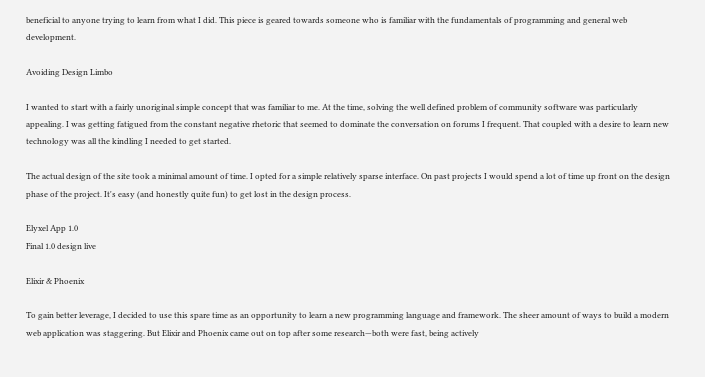beneficial to anyone trying to learn from what I did. This piece is geared towards someone who is familiar with the fundamentals of programming and general web development.

Avoiding Design Limbo

I wanted to start with a fairly unoriginal simple concept that was familiar to me. At the time, solving the well defined problem of community software was particularly appealing. I was getting fatigued from the constant negative rhetoric that seemed to dominate the conversation on forums I frequent. That coupled with a desire to learn new technology was all the kindling I needed to get started.

The actual design of the site took a minimal amount of time. I opted for a simple relatively sparse interface. On past projects I would spend a lot of time up front on the design phase of the project. It's easy (and honestly quite fun) to get lost in the design process.

Elyxel App 1.0
Final 1.0 design live

Elixir & Phoenix

To gain better leverage, I decided to use this spare time as an opportunity to learn a new programming language and framework. The sheer amount of ways to build a modern web application was staggering. But Elixir and Phoenix came out on top after some research—both were fast, being actively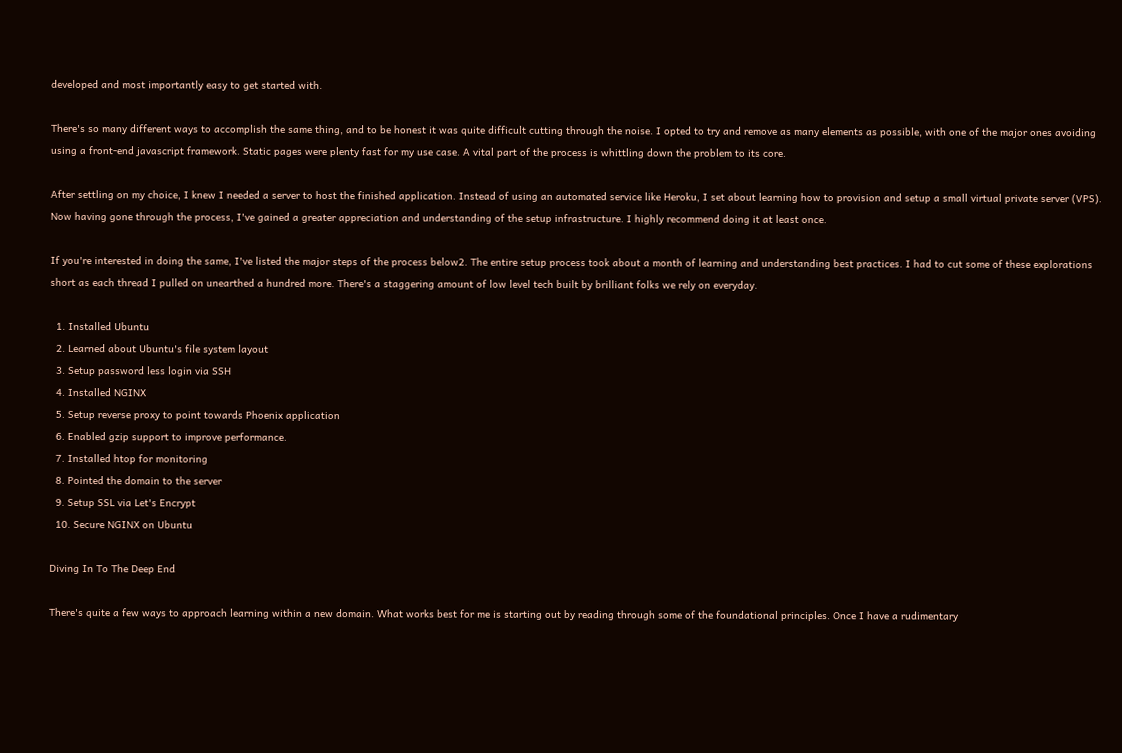developed and most importantly easy to get started with.

There's so many different ways to accomplish the same thing, and to be honest it was quite difficult cutting through the noise. I opted to try and remove as many elements as possible, with one of the major ones avoiding using a front-end javascript framework. Static pages were plenty fast for my use case. A vital part of the process is whittling down the problem to its core.

After settling on my choice, I knew I needed a server to host the finished application. Instead of using an automated service like Heroku, I set about learning how to provision and setup a small virtual private server (VPS). Now having gone through the process, I've gained a greater appreciation and understanding of the setup infrastructure. I highly recommend doing it at least once.

If you're interested in doing the same, I've listed the major steps of the process below2. The entire setup process took about a month of learning and understanding best practices. I had to cut some of these explorations short as each thread I pulled on unearthed a hundred more. There's a staggering amount of low level tech built by brilliant folks we rely on everyday.

  1. Installed Ubuntu
  2. Learned about Ubuntu's file system layout
  3. Setup password less login via SSH
  4. Installed NGINX
  5. Setup reverse proxy to point towards Phoenix application
  6. Enabled gzip support to improve performance.
  7. Installed htop for monitoring
  8. Pointed the domain to the server
  9. Setup SSL via Let's Encrypt
  10. Secure NGINX on Ubuntu

Diving In To The Deep End

There's quite a few ways to approach learning within a new domain. What works best for me is starting out by reading through some of the foundational principles. Once I have a rudimentary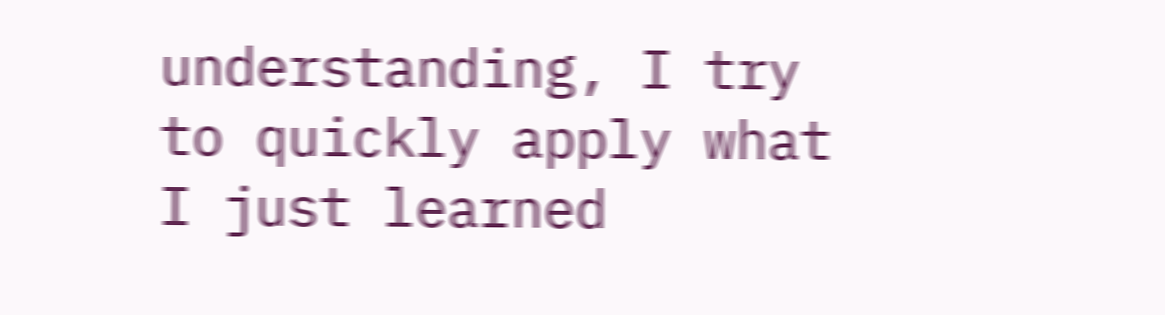understanding, I try to quickly apply what I just learned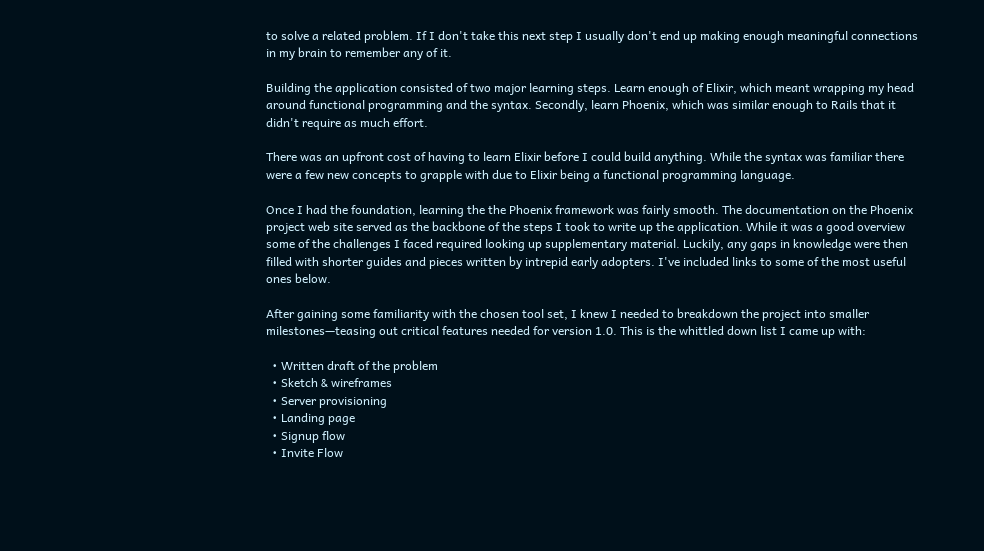to solve a related problem. If I don't take this next step I usually don't end up making enough meaningful connections in my brain to remember any of it.

Building the application consisted of two major learning steps. Learn enough of Elixir, which meant wrapping my head around functional programming and the syntax. Secondly, learn Phoenix, which was similar enough to Rails that it didn't require as much effort.

There was an upfront cost of having to learn Elixir before I could build anything. While the syntax was familiar there were a few new concepts to grapple with due to Elixir being a functional programming language.

Once I had the foundation, learning the the Phoenix framework was fairly smooth. The documentation on the Phoenix project web site served as the backbone of the steps I took to write up the application. While it was a good overview some of the challenges I faced required looking up supplementary material. Luckily, any gaps in knowledge were then filled with shorter guides and pieces written by intrepid early adopters. I've included links to some of the most useful ones below.

After gaining some familiarity with the chosen tool set, I knew I needed to breakdown the project into smaller milestones—teasing out critical features needed for version 1.0. This is the whittled down list I came up with:

  • Written draft of the problem
  • Sketch & wireframes
  • Server provisioning
  • Landing page
  • Signup flow
  • Invite Flow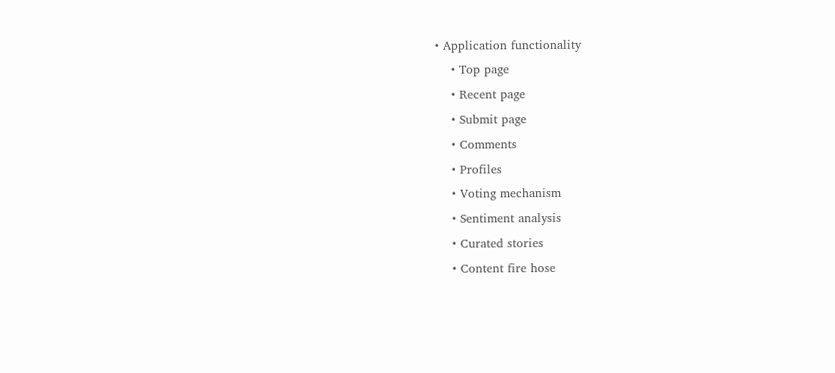• Application functionality
    • Top page
    • Recent page
    • Submit page
    • Comments
    • Profiles
    • Voting mechanism
    • Sentiment analysis
    • Curated stories
    • Content fire hose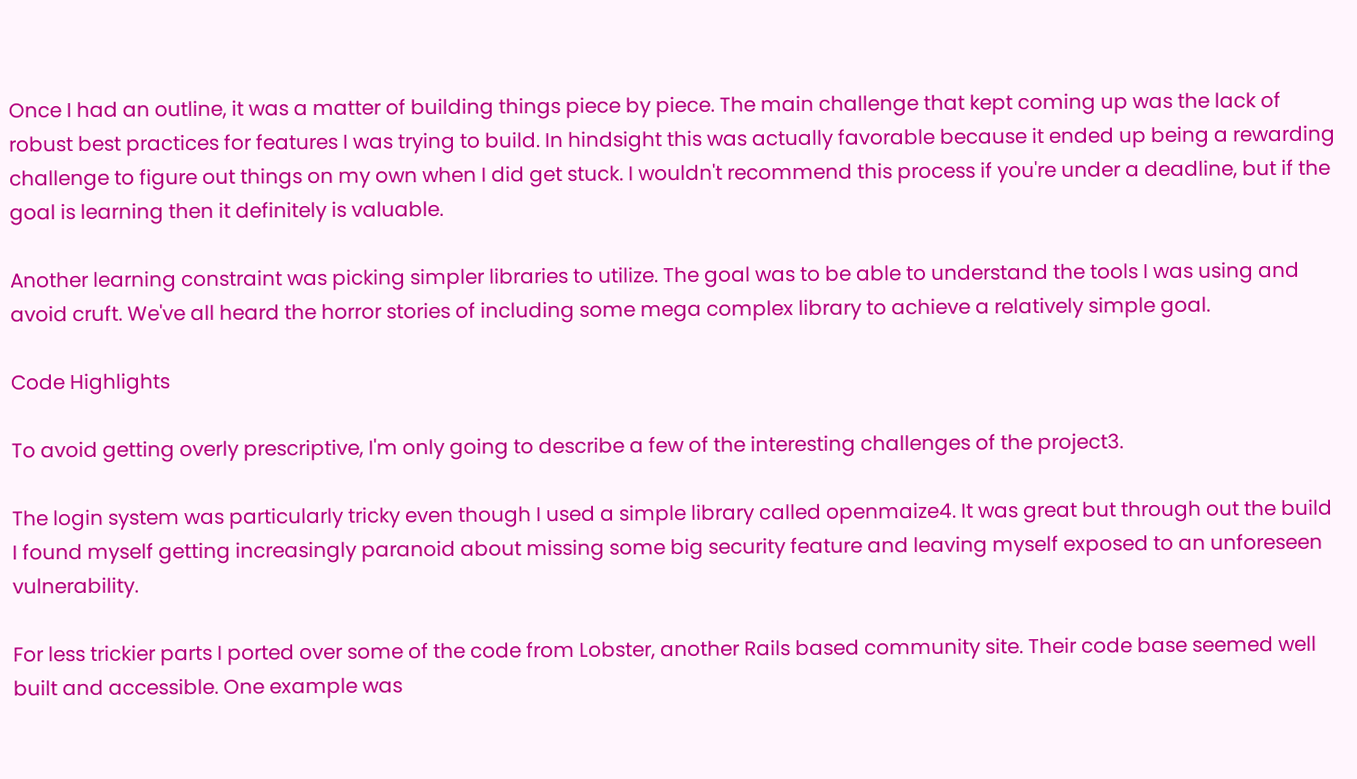Once I had an outline, it was a matter of building things piece by piece. The main challenge that kept coming up was the lack of robust best practices for features I was trying to build. In hindsight this was actually favorable because it ended up being a rewarding challenge to figure out things on my own when I did get stuck. I wouldn't recommend this process if you're under a deadline, but if the goal is learning then it definitely is valuable.

Another learning constraint was picking simpler libraries to utilize. The goal was to be able to understand the tools I was using and avoid cruft. We've all heard the horror stories of including some mega complex library to achieve a relatively simple goal.

Code Highlights

To avoid getting overly prescriptive, I'm only going to describe a few of the interesting challenges of the project3.

The login system was particularly tricky even though I used a simple library called openmaize4. It was great but through out the build I found myself getting increasingly paranoid about missing some big security feature and leaving myself exposed to an unforeseen vulnerability.

For less trickier parts I ported over some of the code from Lobster, another Rails based community site. Their code base seemed well built and accessible. One example was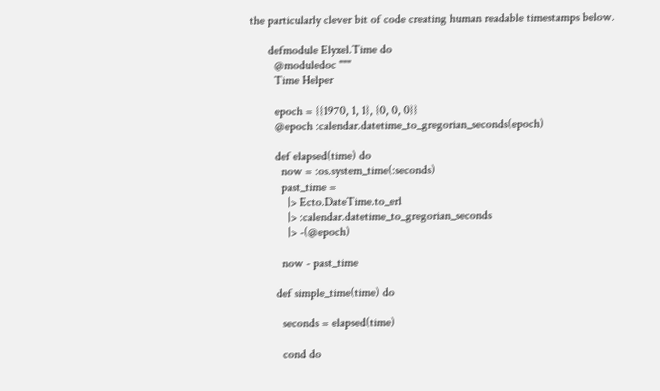the particularly clever bit of code creating human readable timestamps below.

      defmodule Elyxel.Time do
        @moduledoc """
        Time Helper

        epoch = {{1970, 1, 1}, {0, 0, 0}}
        @epoch :calendar.datetime_to_gregorian_seconds(epoch)

        def elapsed(time) do
          now = :os.system_time(:seconds)
          past_time =
            |> Ecto.DateTime.to_erl
            |> :calendar.datetime_to_gregorian_seconds
            |> -(@epoch)

          now - past_time

        def simple_time(time) do

          seconds = elapsed(time)

          cond do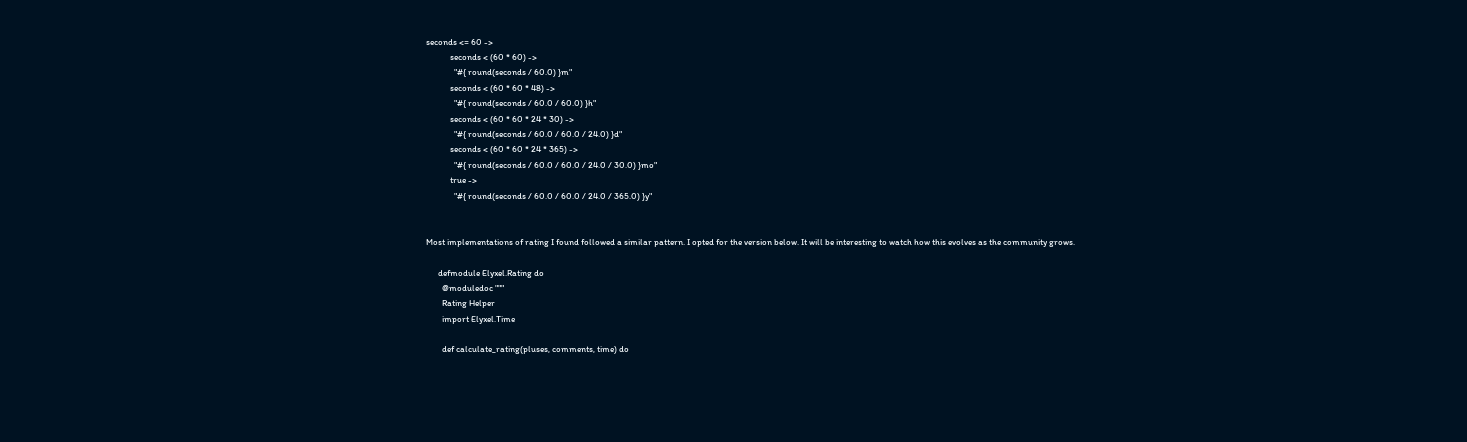seconds <= 60 ->
            seconds < (60 * 60) ->
              "#{ round(seconds / 60.0) }m"
            seconds < (60 * 60 * 48) ->
              "#{ round(seconds / 60.0 / 60.0) }h"
            seconds < (60 * 60 * 24 * 30) ->
              "#{ round(seconds / 60.0 / 60.0 / 24.0) }d"
            seconds < (60 * 60 * 24 * 365) ->
              "#{ round(seconds / 60.0 / 60.0 / 24.0 / 30.0) }mo"
            true ->
              "#{ round(seconds / 60.0 / 60.0 / 24.0 / 365.0) }y"


Most implementations of rating I found followed a similar pattern. I opted for the version below. It will be interesting to watch how this evolves as the community grows.

      defmodule Elyxel.Rating do
        @moduledoc """
        Rating Helper
        import Elyxel.Time

        def calculate_rating(pluses, comments, time) do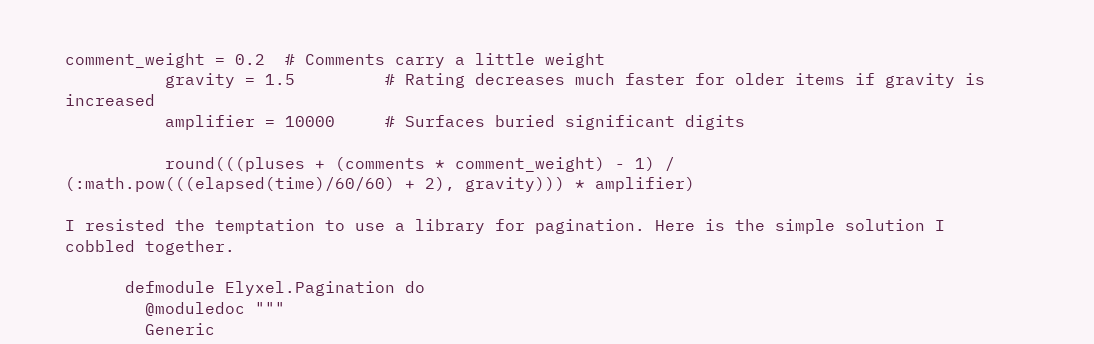comment_weight = 0.2  # Comments carry a little weight
          gravity = 1.5         # Rating decreases much faster for older items if gravity is increased
          amplifier = 10000     # Surfaces buried significant digits

          round(((pluses + (comments * comment_weight) - 1) / (:math.pow(((elapsed(time)/60/60) + 2), gravity))) * amplifier)

I resisted the temptation to use a library for pagination. Here is the simple solution I cobbled together.

      defmodule Elyxel.Pagination do
        @moduledoc """
        Generic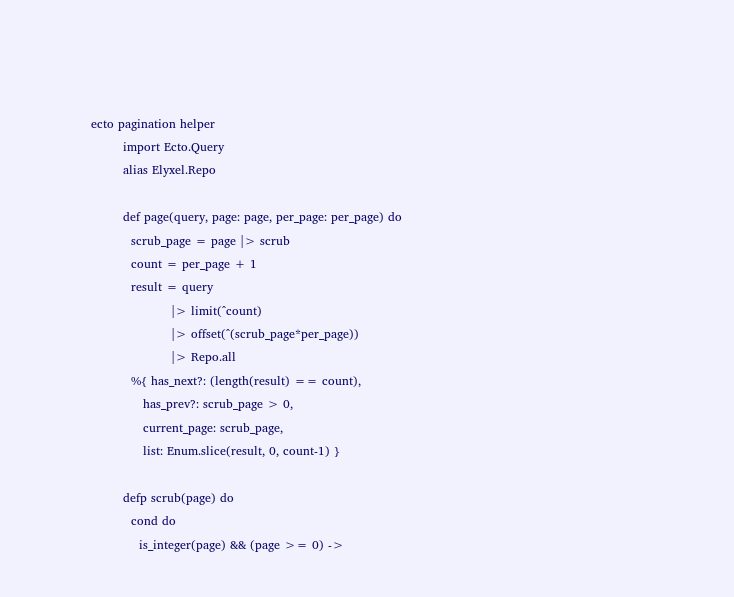ecto pagination helper
        import Ecto.Query
        alias Elyxel.Repo

        def page(query, page: page, per_page: per_page) do
          scrub_page = page |> scrub
          count = per_page + 1
          result = query
                    |> limit(^count)
                    |> offset(^(scrub_page*per_page))
                    |> Repo.all
          %{ has_next?: (length(result) == count),
             has_prev?: scrub_page > 0,
             current_page: scrub_page,
             list: Enum.slice(result, 0, count-1) }

        defp scrub(page) do
          cond do
            is_integer(page) && (page >= 0) ->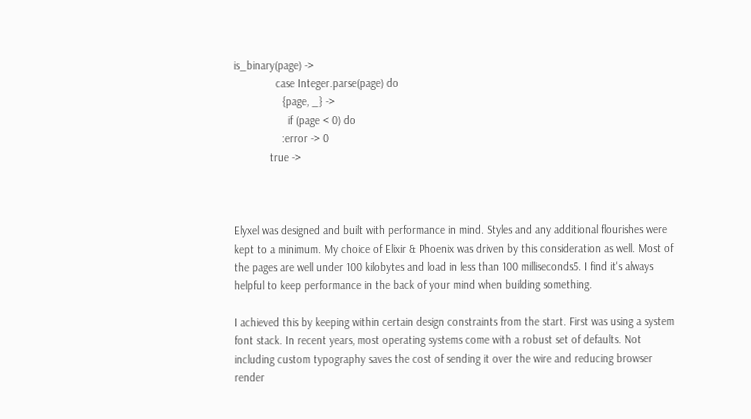is_binary(page) ->
              case Integer.parse(page) do
                {page, _} ->
                  if (page < 0) do
                :error -> 0
            true ->



Elyxel was designed and built with performance in mind. Styles and any additional flourishes were kept to a minimum. My choice of Elixir & Phoenix was driven by this consideration as well. Most of the pages are well under 100 kilobytes and load in less than 100 milliseconds5. I find it's always helpful to keep performance in the back of your mind when building something.

I achieved this by keeping within certain design constraints from the start. First was using a system font stack. In recent years, most operating systems come with a robust set of defaults. Not including custom typography saves the cost of sending it over the wire and reducing browser render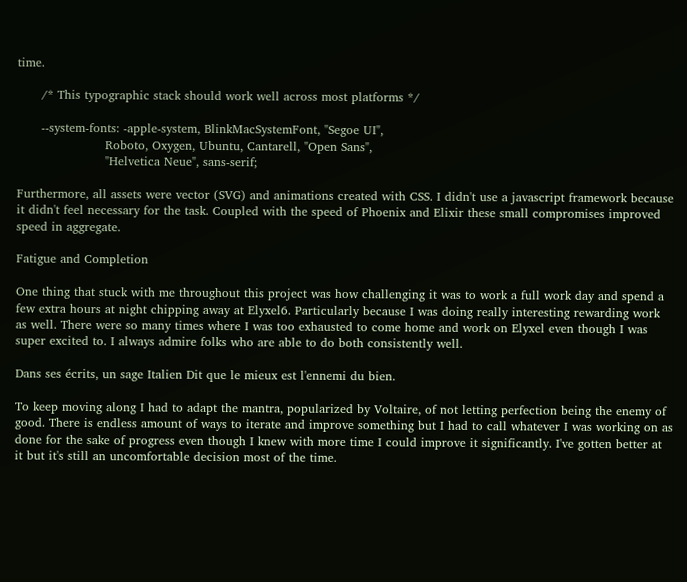time.

      /* This typographic stack should work well across most platforms */

      --system-fonts: -apple-system, BlinkMacSystemFont, "Segoe UI",
                      Roboto, Oxygen, Ubuntu, Cantarell, "Open Sans",
                      "Helvetica Neue", sans-serif;

Furthermore, all assets were vector (SVG) and animations created with CSS. I didn't use a javascript framework because it didn't feel necessary for the task. Coupled with the speed of Phoenix and Elixir these small compromises improved speed in aggregate.

Fatigue and Completion

One thing that stuck with me throughout this project was how challenging it was to work a full work day and spend a few extra hours at night chipping away at Elyxel6. Particularly because I was doing really interesting rewarding work as well. There were so many times where I was too exhausted to come home and work on Elyxel even though I was super excited to. I always admire folks who are able to do both consistently well.

Dans ses écrits, un sage Italien Dit que le mieux est l'ennemi du bien.

To keep moving along I had to adapt the mantra, popularized by Voltaire, of not letting perfection being the enemy of good. There is endless amount of ways to iterate and improve something but I had to call whatever I was working on as done for the sake of progress even though I knew with more time I could improve it significantly. I've gotten better at it but it's still an uncomfortable decision most of the time.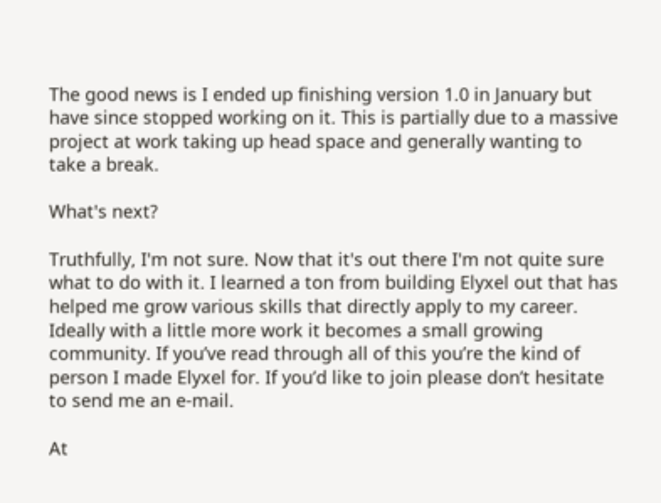The good news is I ended up finishing version 1.0 in January but have since stopped working on it. This is partially due to a massive project at work taking up head space and generally wanting to take a break.

What's next?

Truthfully, I'm not sure. Now that it's out there I'm not quite sure what to do with it. I learned a ton from building Elyxel out that has helped me grow various skills that directly apply to my career. Ideally with a little more work it becomes a small growing community. If you’ve read through all of this you’re the kind of person I made Elyxel for. If you’d like to join please don’t hesitate to send me an e-mail.

At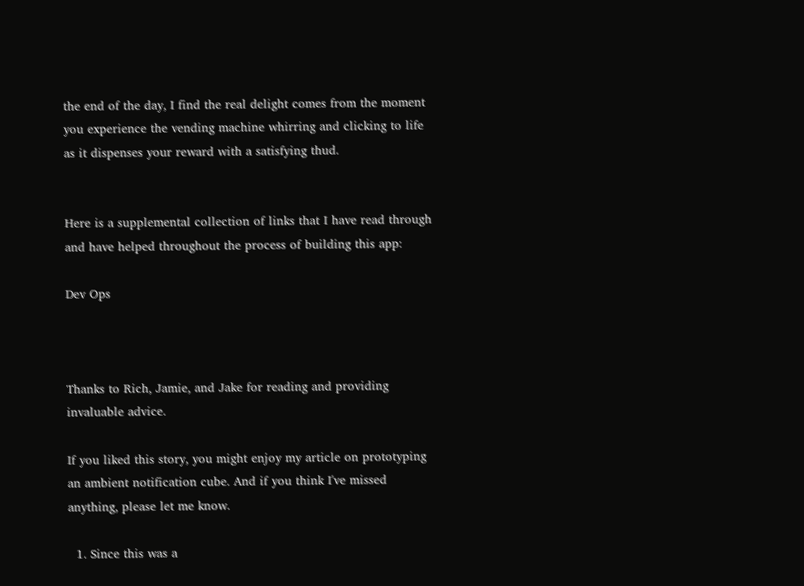the end of the day, I find the real delight comes from the moment you experience the vending machine whirring and clicking to life as it dispenses your reward with a satisfying thud.


Here is a supplemental collection of links that I have read through and have helped throughout the process of building this app:

Dev Ops



Thanks to Rich, Jamie, and Jake for reading and providing invaluable advice.

If you liked this story, you might enjoy my article on prototyping an ambient notification cube. And if you think I've missed anything, please let me know.

  1. Since this was a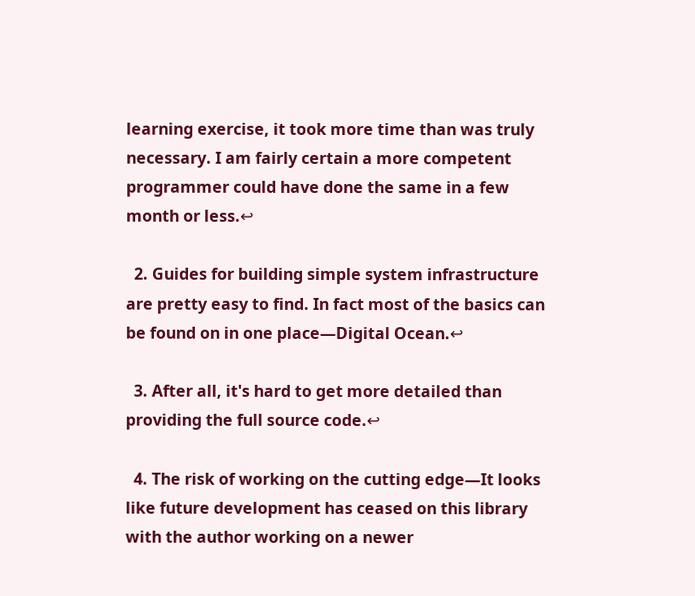learning exercise, it took more time than was truly necessary. I am fairly certain a more competent programmer could have done the same in a few month or less.↩

  2. Guides for building simple system infrastructure are pretty easy to find. In fact most of the basics can be found on in one place—Digital Ocean.↩

  3. After all, it's hard to get more detailed than providing the full source code.↩

  4. The risk of working on the cutting edge—It looks like future development has ceased on this library with the author working on a newer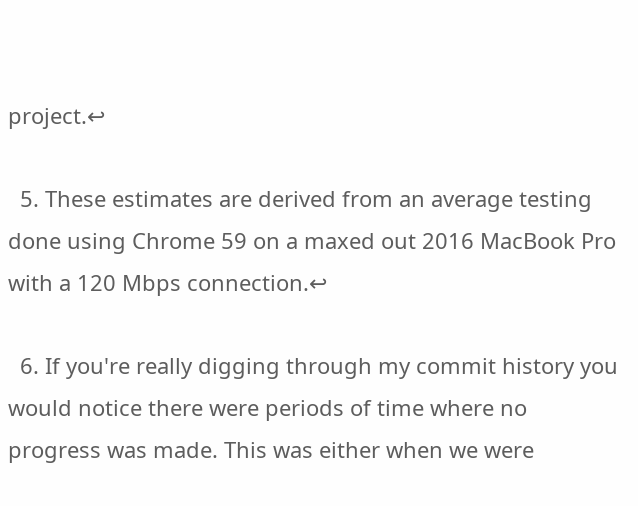project.↩

  5. These estimates are derived from an average testing done using Chrome 59 on a maxed out 2016 MacBook Pro with a 120 Mbps connection.↩

  6. If you're really digging through my commit history you would notice there were periods of time where no progress was made. This was either when we were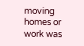moving homes or work was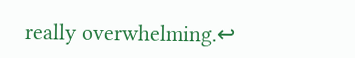really overwhelming.↩